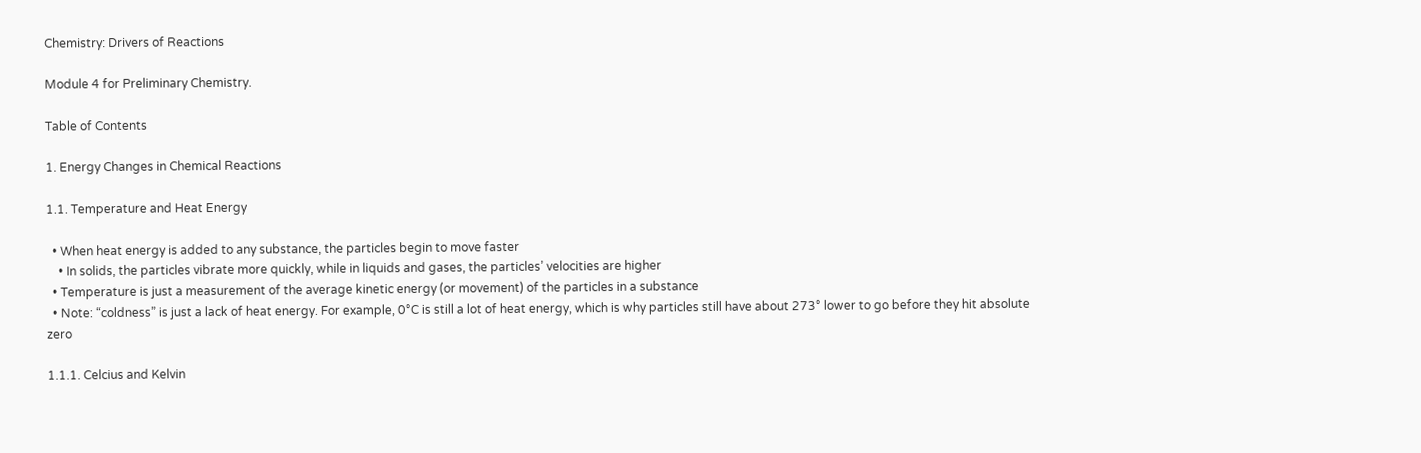Chemistry: Drivers of Reactions

Module 4 for Preliminary Chemistry.

Table of Contents

1. Energy Changes in Chemical Reactions

1.1. Temperature and Heat Energy

  • When heat energy is added to any substance, the particles begin to move faster
    • In solids, the particles vibrate more quickly, while in liquids and gases, the particles’ velocities are higher
  • Temperature is just a measurement of the average kinetic energy (or movement) of the particles in a substance
  • Note: “coldness” is just a lack of heat energy. For example, 0°C is still a lot of heat energy, which is why particles still have about 273° lower to go before they hit absolute zero

1.1.1. Celcius and Kelvin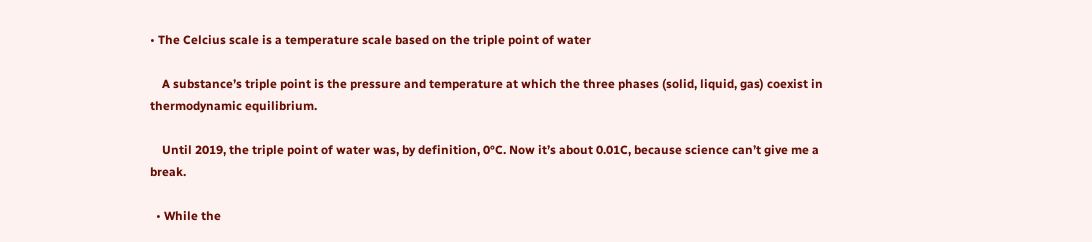• The Celcius scale is a temperature scale based on the triple point of water

    A substance’s triple point is the pressure and temperature at which the three phases (solid, liquid, gas) coexist in thermodynamic equilibrium.

    Until 2019, the triple point of water was, by definition, 0°C. Now it’s about 0.01C, because science can’t give me a break.

  • While the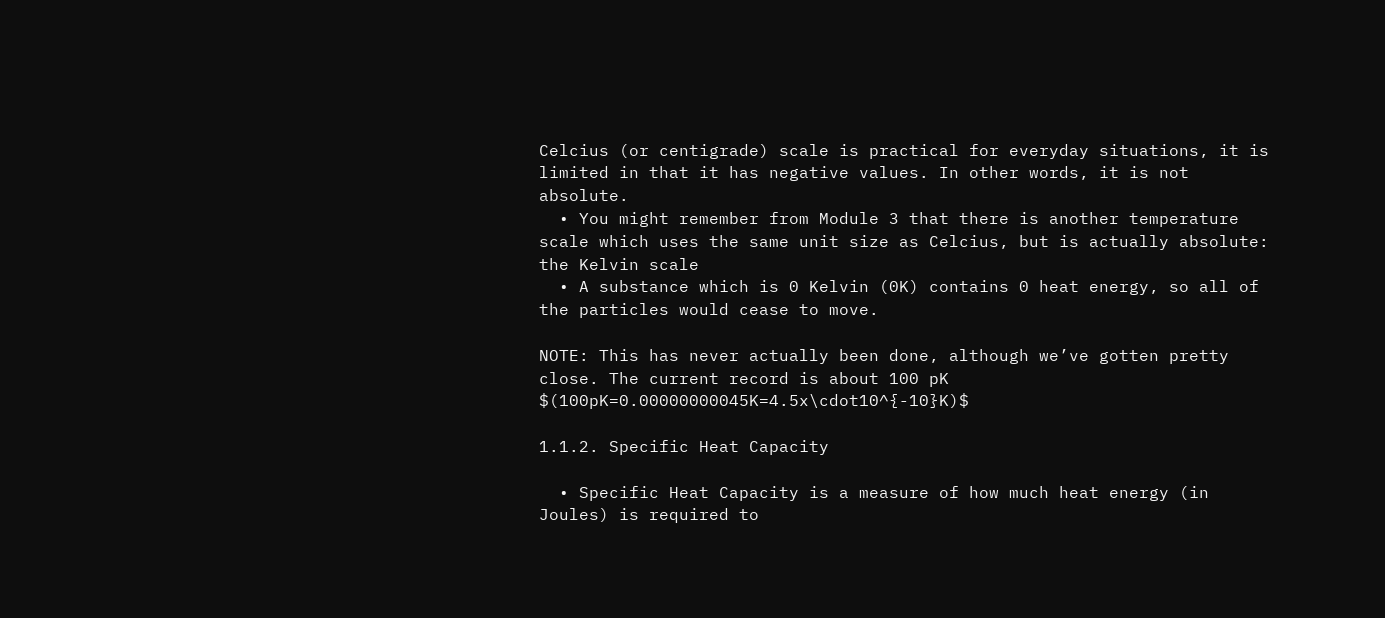Celcius (or centigrade) scale is practical for everyday situations, it is limited in that it has negative values. In other words, it is not absolute.
  • You might remember from Module 3 that there is another temperature scale which uses the same unit size as Celcius, but is actually absolute: the Kelvin scale
  • A substance which is 0 Kelvin (0K) contains 0 heat energy, so all of the particles would cease to move.

NOTE: This has never actually been done, although we’ve gotten pretty close. The current record is about 100 pK $(100pK=0.00000000045K=4.5x\cdot10^{-10}K)$

1.1.2. Specific Heat Capacity

  • Specific Heat Capacity is a measure of how much heat energy (in Joules) is required to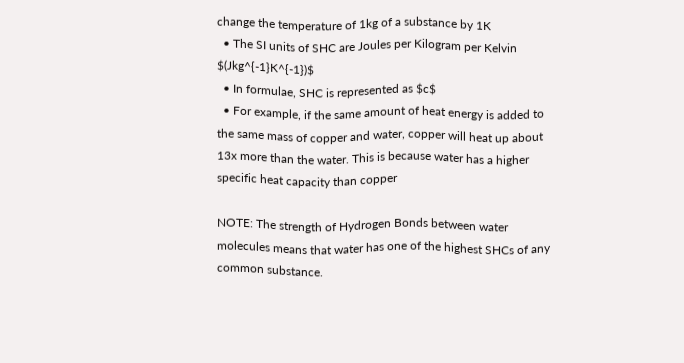change the temperature of 1kg of a substance by 1K
  • The SI units of SHC are Joules per Kilogram per Kelvin $(Jkg^{-1}K^{-1})$
  • In formulae, SHC is represented as $c$
  • For example, if the same amount of heat energy is added to the same mass of copper and water, copper will heat up about 13x more than the water. This is because water has a higher specific heat capacity than copper

NOTE: The strength of Hydrogen Bonds between water molecules means that water has one of the highest SHCs of any common substance.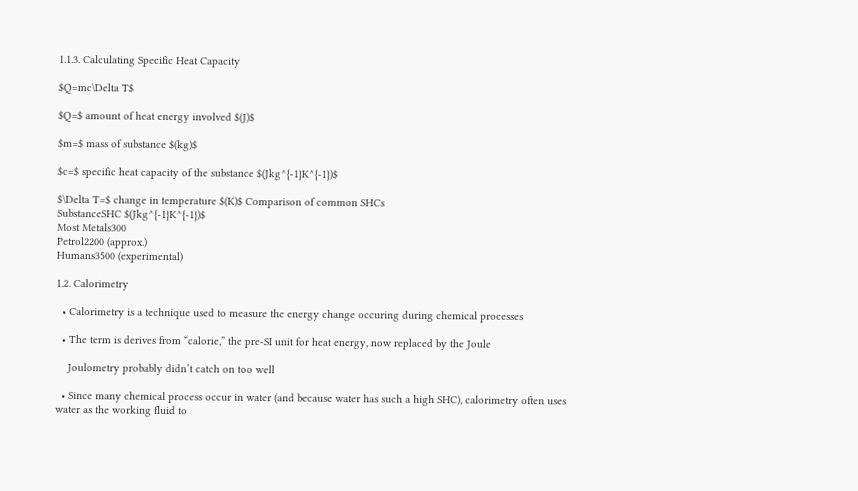1.1.3. Calculating Specific Heat Capacity

$Q=mc\Delta T$

$Q=$ amount of heat energy involved $(J)$

$m=$ mass of substance $(kg)$

$c=$ specific heat capacity of the substance $(Jkg^{-1}K^{-1})$

$\Delta T=$ change in temperature $(K)$ Comparison of common SHCs
SubstanceSHC $(Jkg^{-1}K^{-1})$
Most Metals300
Petrol2200 (approx.)
Humans3500 (experimental)

1.2. Calorimetry

  • Calorimetry is a technique used to measure the energy change occuring during chemical processes

  • The term is derives from “calorie,” the pre-SI unit for heat energy, now replaced by the Joule

    Joulometry probably didn’t catch on too well

  • Since many chemical process occur in water (and because water has such a high SHC), calorimetry often uses water as the working fluid to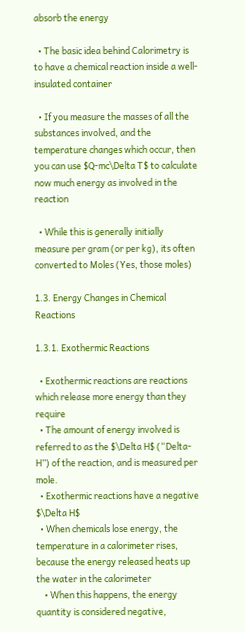absorb the energy

  • The basic idea behind Calorimetry is to have a chemical reaction inside a well-insulated container

  • If you measure the masses of all the substances involved, and the temperature changes which occur, then you can use $Q-mc\Delta T$ to calculate now much energy as involved in the reaction

  • While this is generally initially measure per gram (or per kg), its often converted to Moles (Yes, those moles)

1.3. Energy Changes in Chemical Reactions

1.3.1. Exothermic Reactions

  • Exothermic reactions are reactions which release more energy than they require
  • The amount of energy involved is referred to as the $\Delta H$ (“Delta-H”) of the reaction, and is measured per mole.
  • Exothermic reactions have a negative $\Delta H$
  • When chemicals lose energy, the temperature in a calorimeter rises, because the energy released heats up the water in the calorimeter
    • When this happens, the energy quantity is considered negative,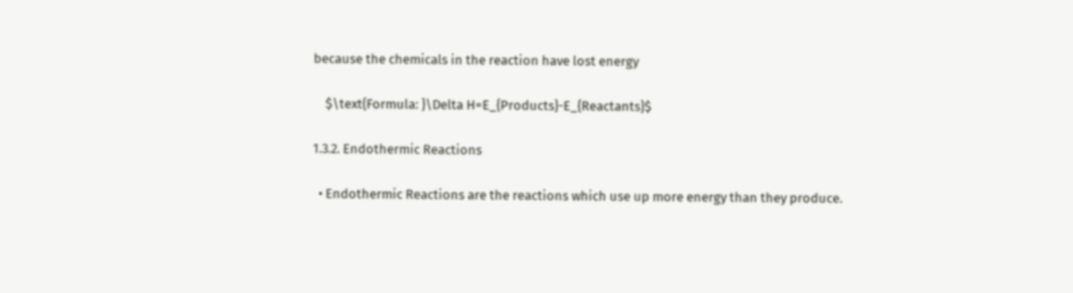because the chemicals in the reaction have lost energy

    $\text{Formula: }\Delta H=E_{Products}-E_{Reactants}$

1.3.2. Endothermic Reactions

  • Endothermic Reactions are the reactions which use up more energy than they produce.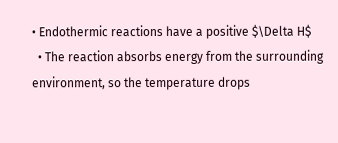• Endothermic reactions have a positive $\Delta H$
  • The reaction absorbs energy from the surrounding environment, so the temperature drops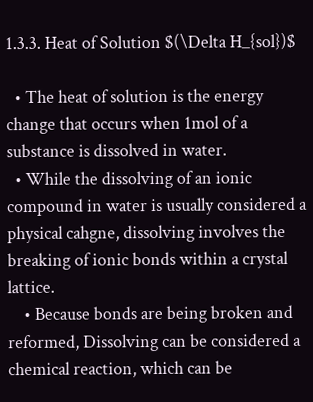1.3.3. Heat of Solution $(\Delta H_{sol})$

  • The heat of solution is the energy change that occurs when 1mol of a substance is dissolved in water.
  • While the dissolving of an ionic compound in water is usually considered a physical cahgne, dissolving involves the breaking of ionic bonds within a crystal lattice.
    • Because bonds are being broken and reformed, Dissolving can be considered a chemical reaction, which can be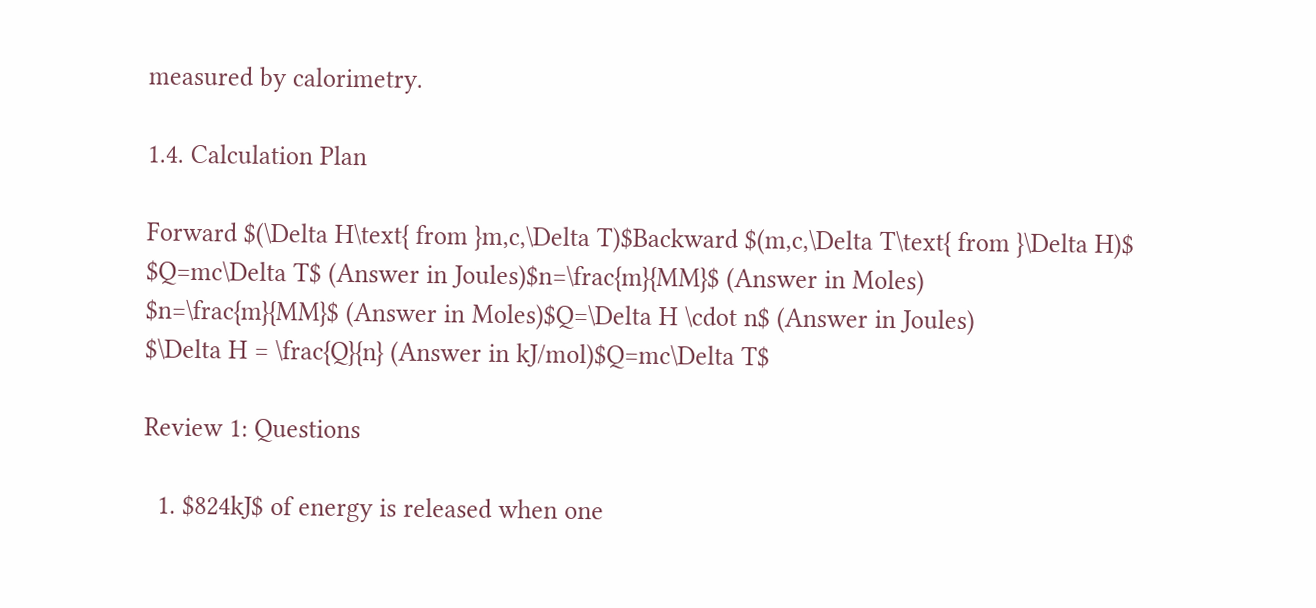measured by calorimetry.

1.4. Calculation Plan

Forward $(\Delta H\text{ from }m,c,\Delta T)$Backward $(m,c,\Delta T\text{ from }\Delta H)$
$Q=mc\Delta T$ (Answer in Joules)$n=\frac{m}{MM}$ (Answer in Moles)
$n=\frac{m}{MM}$ (Answer in Moles)$Q=\Delta H \cdot n$ (Answer in Joules)
$\Delta H = \frac{Q}{n} (Answer in kJ/mol)$Q=mc\Delta T$

Review 1: Questions

  1. $824kJ$ of energy is released when one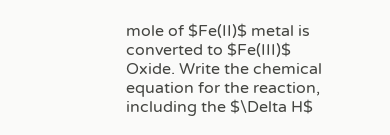mole of $Fe(II)$ metal is converted to $Fe(III)$ Oxide. Write the chemical equation for the reaction, including the $\Delta H$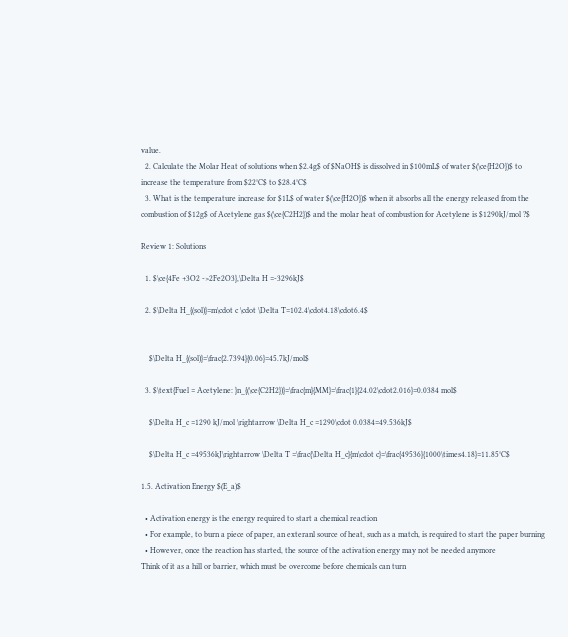value.
  2. Calculate the Molar Heat of solutions when $2.4g$ of $NaOH$ is dissolved in $100mL$ of water $(\ce{H2O})$ to increase the temperature from $22°C$ to $28.4°C$
  3. What is the temperature increase for $1L$ of water $(\ce{H2O})$ when it absorbs all the energy released from the combustion of $12g$ of Acetylene gas $(\ce{C2H2})$ and the molar heat of combustion for Acetylene is $1290kJ/mol ?$

Review 1: Solutions

  1. $\ce{4Fe +3O2 ->2Fe2O3},\Delta H =-3296kJ$

  2. $\Delta H_{(sol)}=m\cdot c \cdot \Delta T=102.4\cdot4.18\cdot6.4$


    $\Delta H_{(sol)}=\frac{2.7394}{0.06}=45.7kJ/mol$

  3. $\text{Fuel = Acetylene: }n_{(\ce{C2H2})}=\frac{m}{MM}=\frac{1}{24.02\cdot2.016}=0.0384 mol$

    $\Delta H_c =1290 kJ/mol \rightarrow \Delta H_c =1290\cdot 0.0384=49.536kJ$

    $\Delta H_c =49536kJ\rightarrow \Delta T =\frac{\Delta H_c}{m\cdot c}=\frac{49536}{1000\times4.18}=11.85°C$

1.5. Activation Energy $(E_a)$

  • Activation energy is the energy required to start a chemical reaction
  • For example, to burn a piece of paper, an exteranl source of heat, such as a match, is required to start the paper burning
  • However, once the reaction has started, the source of the activation energy may not be needed anymore
Think of it as a hill or barrier, which must be overcome before chemicals can turn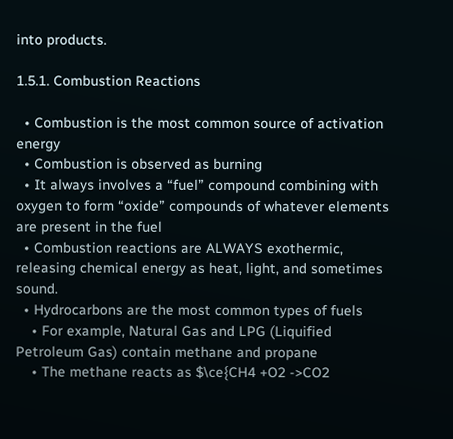into products.

1.5.1. Combustion Reactions

  • Combustion is the most common source of activation energy
  • Combustion is observed as burning
  • It always involves a “fuel” compound combining with oxygen to form “oxide” compounds of whatever elements are present in the fuel
  • Combustion reactions are ALWAYS exothermic, releasing chemical energy as heat, light, and sometimes sound.
  • Hydrocarbons are the most common types of fuels
    • For example, Natural Gas and LPG (Liquified Petroleum Gas) contain methane and propane
    • The methane reacts as $\ce{CH4 +O2 ->CO2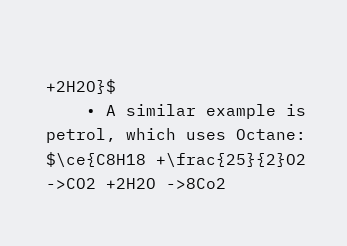+2H2O}$
    • A similar example is petrol, which uses Octane: $\ce{C8H18 +\frac{25}{2}O2 ->CO2 +2H2O ->8Co2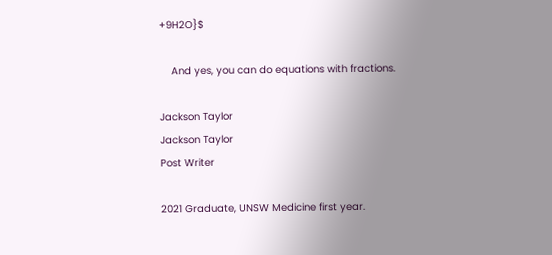+9H2O}$

    And yes, you can do equations with fractions.

Jackson Taylor
Jackson Taylor
Post Writer

2021 Graduate, UNSW Medicine first year.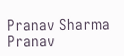Pranav Sharma
Pranav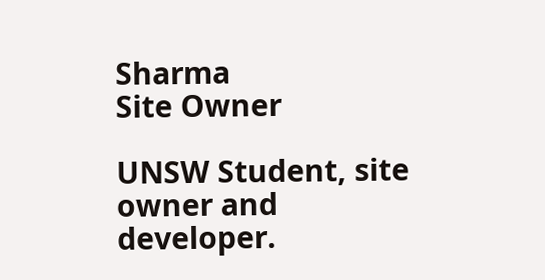Sharma
Site Owner

UNSW Student, site owner and developer.